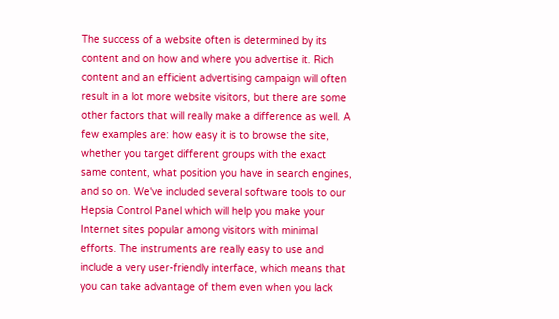The success of a website often is determined by its content and on how and where you advertise it. Rich content and an efficient advertising campaign will often result in a lot more website visitors, but there are some other factors that will really make a difference as well. A few examples are: how easy it is to browse the site, whether you target different groups with the exact same content, what position you have in search engines, and so on. We've included several software tools to our Hepsia Control Panel which will help you make your Internet sites popular among visitors with minimal efforts. The instruments are really easy to use and include a very user-friendly interface, which means that you can take advantage of them even when you lack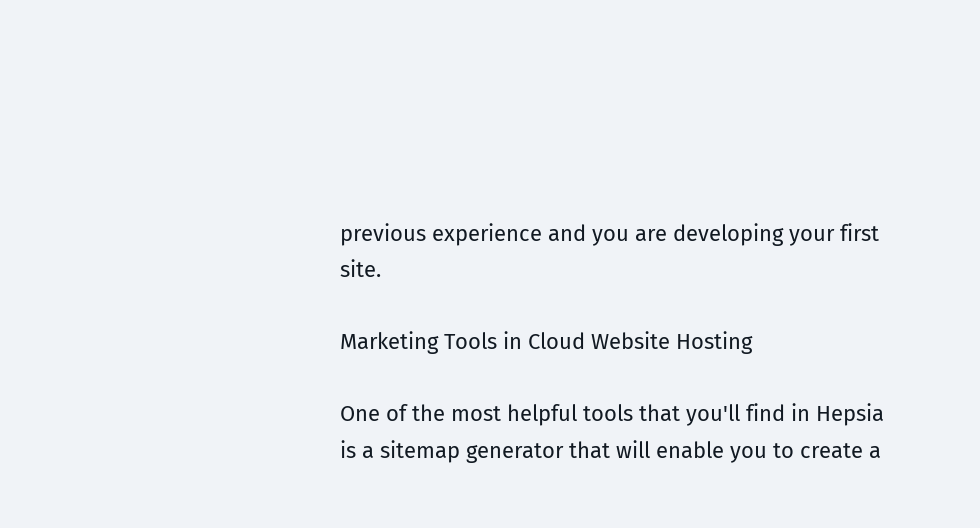previous experience and you are developing your first site.

Marketing Tools in Cloud Website Hosting

One of the most helpful tools that you'll find in Hepsia is a sitemap generator that will enable you to create a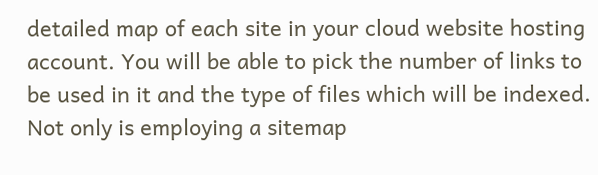detailed map of each site in your cloud website hosting account. You will be able to pick the number of links to be used in it and the type of files which will be indexed. Not only is employing a sitemap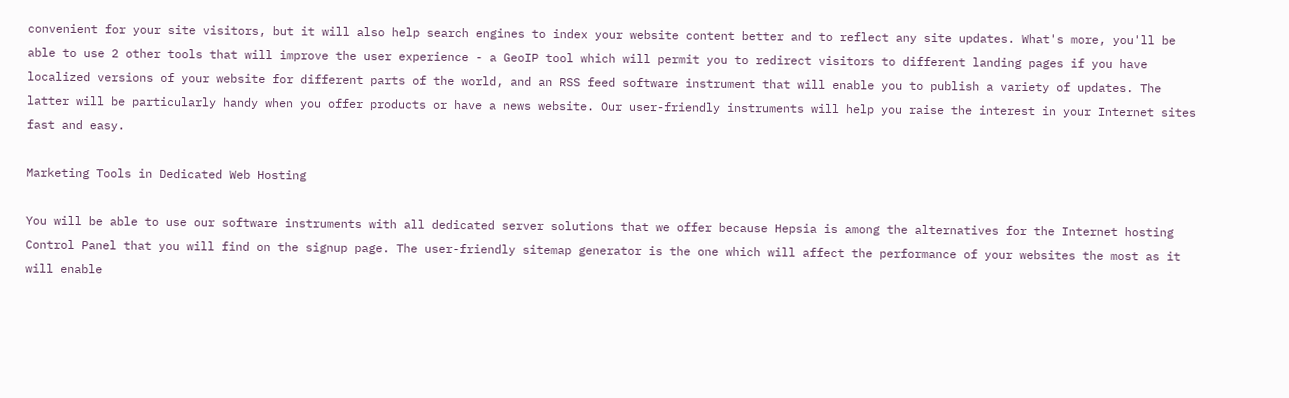convenient for your site visitors, but it will also help search engines to index your website content better and to reflect any site updates. What's more, you'll be able to use 2 other tools that will improve the user experience - a GeoIP tool which will permit you to redirect visitors to different landing pages if you have localized versions of your website for different parts of the world, and an RSS feed software instrument that will enable you to publish a variety of updates. The latter will be particularly handy when you offer products or have a news website. Our user-friendly instruments will help you raise the interest in your Internet sites fast and easy.

Marketing Tools in Dedicated Web Hosting

You will be able to use our software instruments with all dedicated server solutions that we offer because Hepsia is among the alternatives for the Internet hosting Control Panel that you will find on the signup page. The user-friendly sitemap generator is the one which will affect the performance of your websites the most as it will enable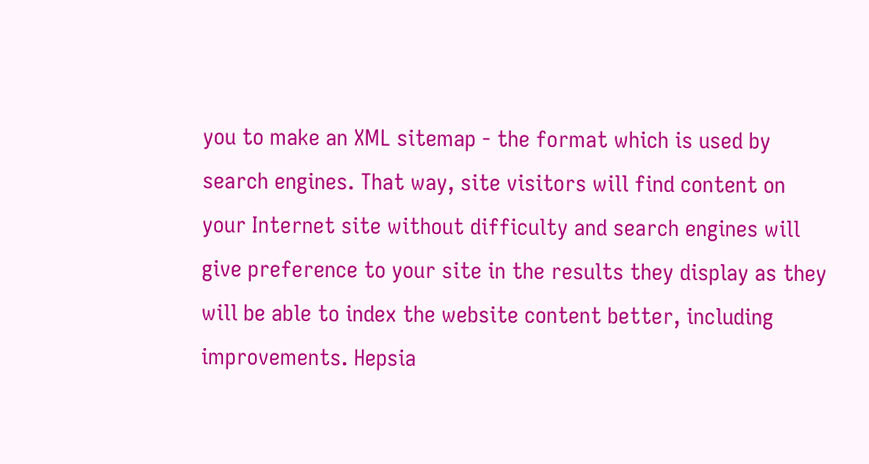you to make an XML sitemap - the format which is used by search engines. That way, site visitors will find content on your Internet site without difficulty and search engines will give preference to your site in the results they display as they will be able to index the website content better, including improvements. Hepsia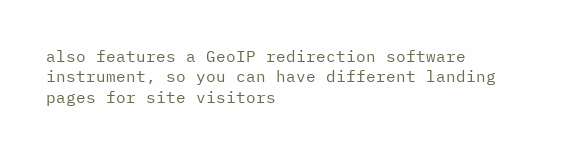also features a GeoIP redirection software instrument, so you can have different landing pages for site visitors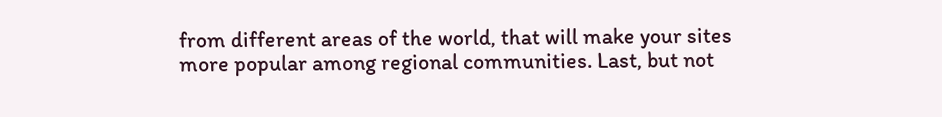from different areas of the world, that will make your sites more popular among regional communities. Last, but not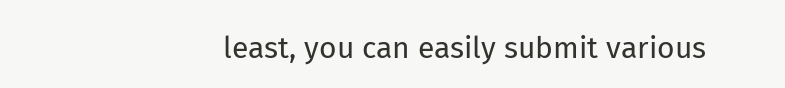least, you can easily submit various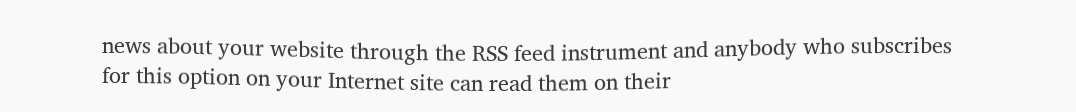news about your website through the RSS feed instrument and anybody who subscribes for this option on your Internet site can read them on their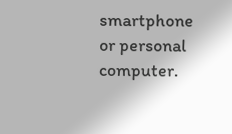smartphone or personal computer.